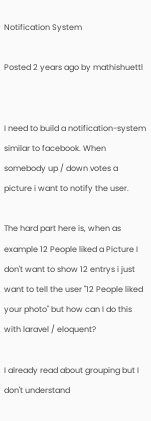Notification System

Posted 2 years ago by mathishuettl


I need to build a notification-system similar to facebook. When somebody up / down votes a picture i want to notify the user.

The hard part here is, when as example 12 People liked a Picture I don't want to show 12 entrys i just want to tell the user "12 People liked your photo" but how can I do this with laravel / eloquent?

I already read about grouping but I don't understand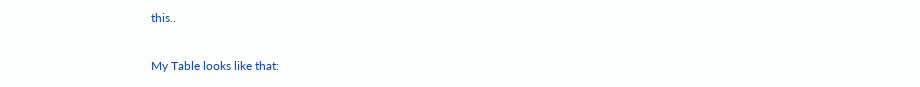this..

My Table looks like that: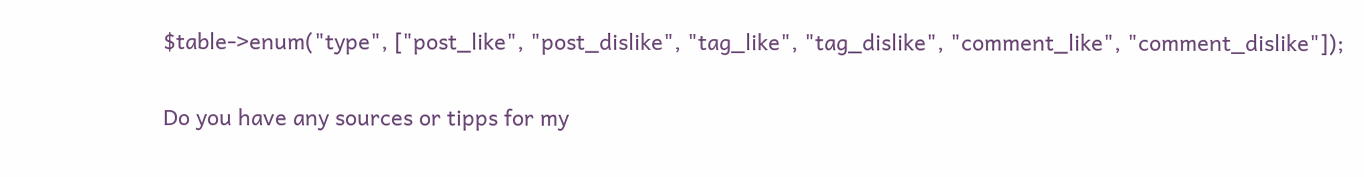$table->enum("type", ["post_like", "post_dislike", "tag_like", "tag_dislike", "comment_like", "comment_dislike"]);

Do you have any sources or tipps for my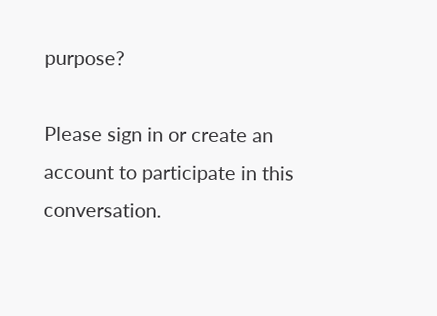purpose?

Please sign in or create an account to participate in this conversation.